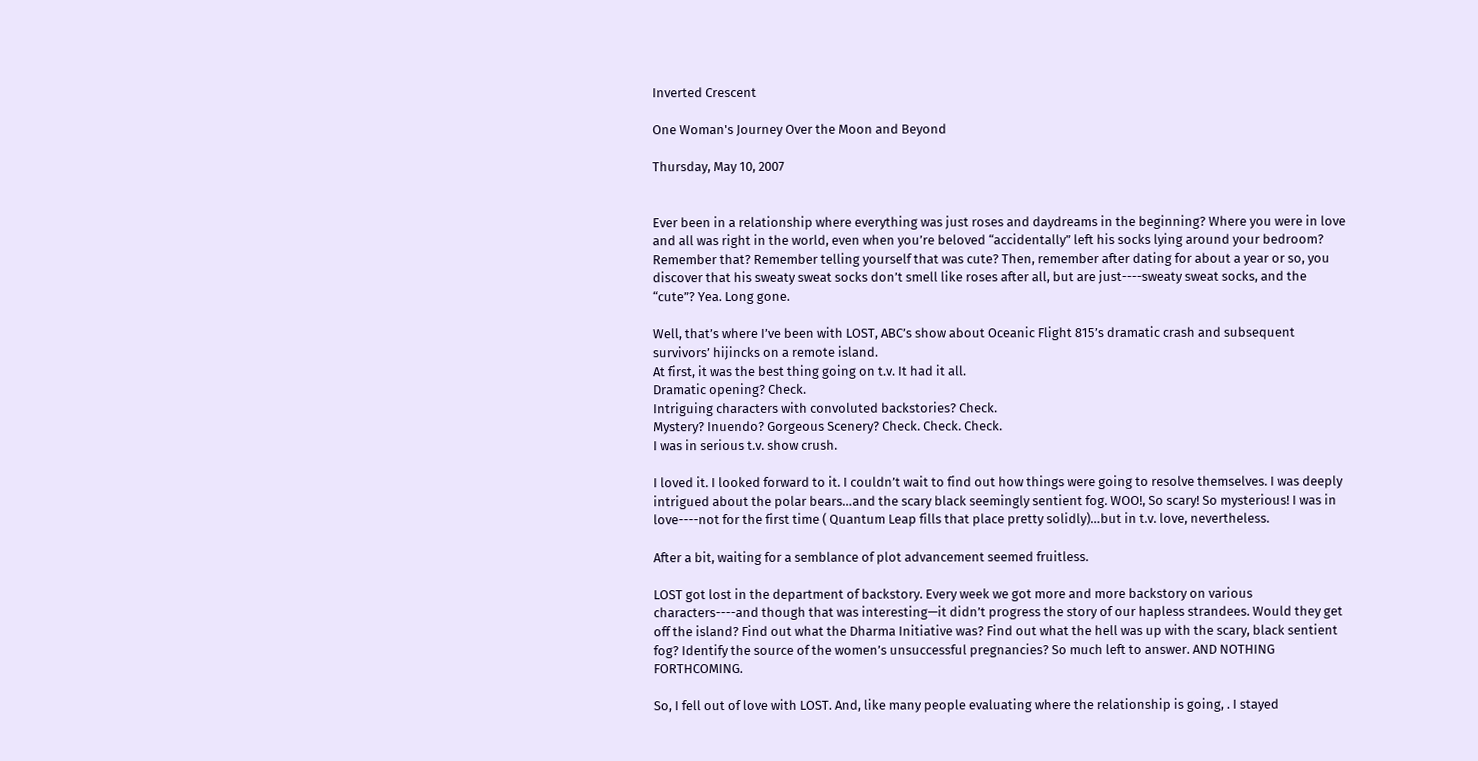Inverted Crescent

One Woman's Journey Over the Moon and Beyond

Thursday, May 10, 2007


Ever been in a relationship where everything was just roses and daydreams in the beginning? Where you were in love and all was right in the world, even when you’re beloved “accidentally” left his socks lying around your bedroom? Remember that? Remember telling yourself that was cute? Then, remember after dating for about a year or so, you discover that his sweaty sweat socks don’t smell like roses after all, but are just----sweaty sweat socks, and the “cute”? Yea. Long gone.

Well, that’s where I’ve been with LOST, ABC’s show about Oceanic Flight 815’s dramatic crash and subsequent survivors’ hijincks on a remote island.
At first, it was the best thing going on t.v. It had it all.
Dramatic opening? Check.
Intriguing characters with convoluted backstories? Check.
Mystery? Inuendo? Gorgeous Scenery? Check. Check. Check.
I was in serious t.v. show crush.

I loved it. I looked forward to it. I couldn’t wait to find out how things were going to resolve themselves. I was deeply intrigued about the polar bears…and the scary black seemingly sentient fog. WOO!, So scary! So mysterious! I was in love----not for the first time ( Quantum Leap fills that place pretty solidly)…but in t.v. love, nevertheless.

After a bit, waiting for a semblance of plot advancement seemed fruitless.

LOST got lost in the department of backstory. Every week we got more and more backstory on various characters----and though that was interesting—it didn’t progress the story of our hapless strandees. Would they get off the island? Find out what the Dharma Initiative was? Find out what the hell was up with the scary, black sentient fog? Identify the source of the women’s unsuccessful pregnancies? So much left to answer. AND NOTHING FORTHCOMING.

So, I fell out of love with LOST. And, like many people evaluating where the relationship is going, . I stayed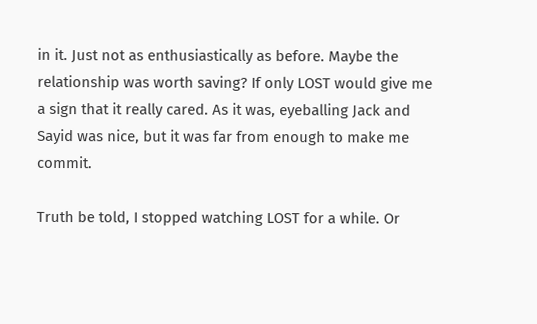in it. Just not as enthusiastically as before. Maybe the relationship was worth saving? If only LOST would give me a sign that it really cared. As it was, eyeballing Jack and Sayid was nice, but it was far from enough to make me commit.

Truth be told, I stopped watching LOST for a while. Or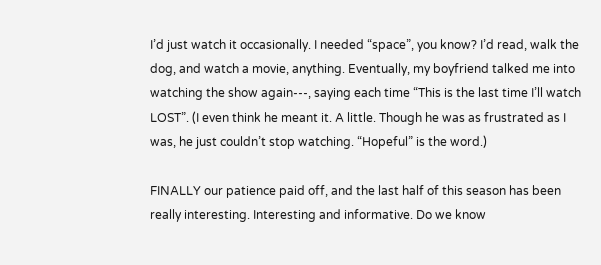I’d just watch it occasionally. I needed “space”, you know? I’d read, walk the dog, and watch a movie, anything. Eventually, my boyfriend talked me into watching the show again---, saying each time “This is the last time I’ll watch LOST”. (I even think he meant it. A little. Though he was as frustrated as I was, he just couldn’t stop watching. “Hopeful” is the word.)

FINALLY our patience paid off, and the last half of this season has been really interesting. Interesting and informative. Do we know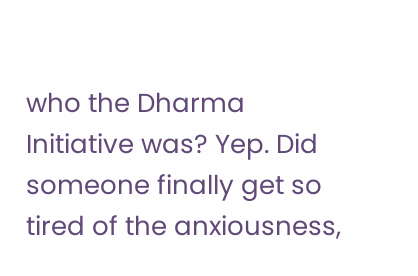who the Dharma Initiative was? Yep. Did someone finally get so tired of the anxiousness,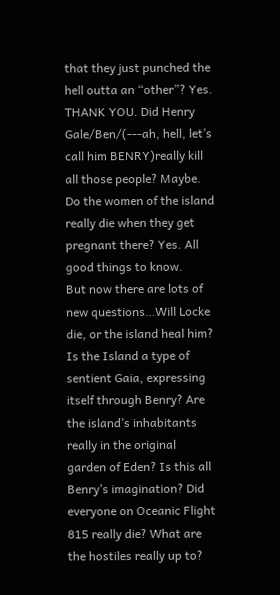that they just punched the hell outta an “other”? Yes. THANK YOU. Did Henry Gale/Ben/(---ah, hell, let’s call him BENRY)really kill all those people? Maybe. Do the women of the island really die when they get pregnant there? Yes. All good things to know.
But now there are lots of new questions…Will Locke die, or the island heal him? Is the Island a type of sentient Gaia, expressing itself through Benry? Are the island’s inhabitants really in the original garden of Eden? Is this all Benry’s imagination? Did everyone on Oceanic Flight 815 really die? What are the hostiles really up to?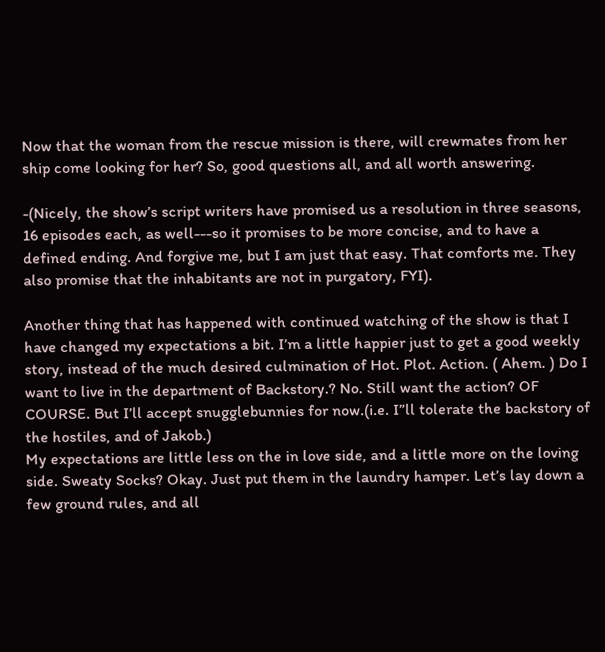Now that the woman from the rescue mission is there, will crewmates from her ship come looking for her? So, good questions all, and all worth answering.

-(Nicely, the show’s script writers have promised us a resolution in three seasons, 16 episodes each, as well---so it promises to be more concise, and to have a defined ending. And forgive me, but I am just that easy. That comforts me. They also promise that the inhabitants are not in purgatory, FYI).

Another thing that has happened with continued watching of the show is that I have changed my expectations a bit. I’m a little happier just to get a good weekly story, instead of the much desired culmination of Hot. Plot. Action. ( Ahem. ) Do I want to live in the department of Backstory.? No. Still want the action? OF COURSE. But I’ll accept snugglebunnies for now.(i.e. I”ll tolerate the backstory of the hostiles, and of Jakob.)
My expectations are little less on the in love side, and a little more on the loving side. Sweaty Socks? Okay. Just put them in the laundry hamper. Let’s lay down a few ground rules, and all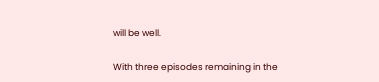will be well.

With three episodes remaining in the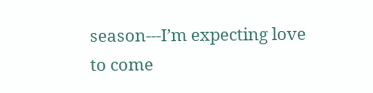season---I’m expecting love to come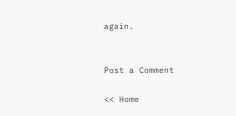again.


Post a Comment

<< Home